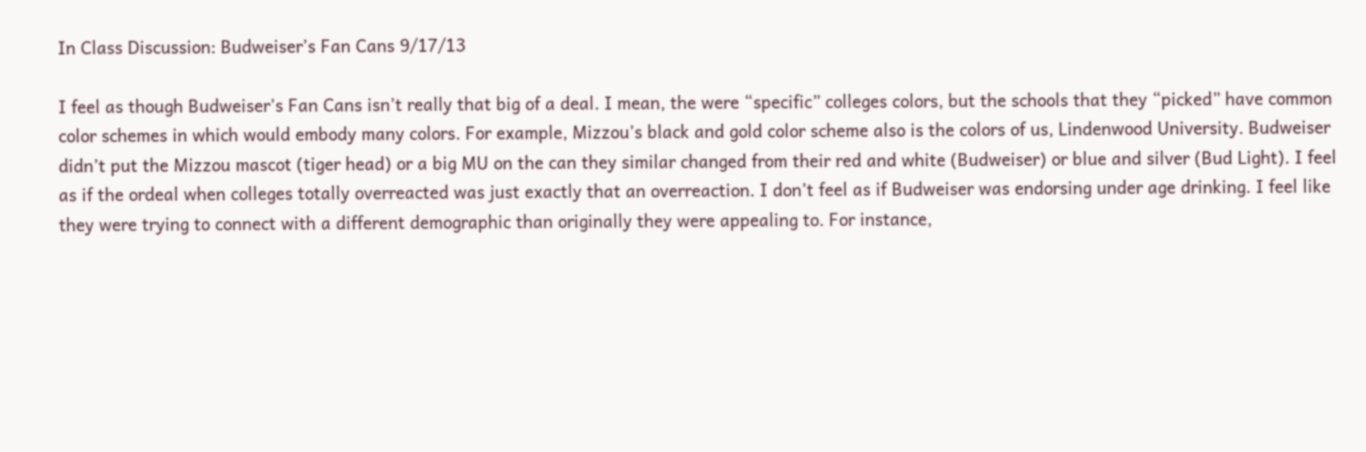In Class Discussion: Budweiser’s Fan Cans 9/17/13

I feel as though Budweiser’s Fan Cans isn’t really that big of a deal. I mean, the were “specific” colleges colors, but the schools that they “picked” have common color schemes in which would embody many colors. For example, Mizzou’s black and gold color scheme also is the colors of us, Lindenwood University. Budweiser didn’t put the Mizzou mascot (tiger head) or a big MU on the can they similar changed from their red and white (Budweiser) or blue and silver (Bud Light). I feel as if the ordeal when colleges totally overreacted was just exactly that an overreaction. I don’t feel as if Budweiser was endorsing under age drinking. I feel like they were trying to connect with a different demographic than originally they were appealing to. For instance,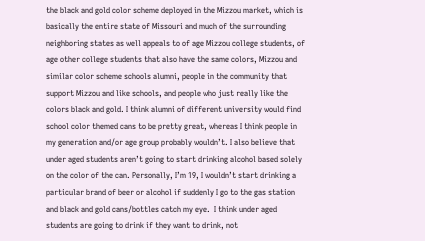the black and gold color scheme deployed in the Mizzou market, which is basically the entire state of Missouri and much of the surrounding neighboring states as well appeals to of age Mizzou college students, of age other college students that also have the same colors, Mizzou and similar color scheme schools alumni, people in the community that support Mizzou and like schools, and people who just really like the colors black and gold. I think alumni of different university would find school color themed cans to be pretty great, whereas I think people in my generation and/or age group probably wouldn’t. I also believe that under aged students aren’t going to start drinking alcohol based solely on the color of the can. Personally, I’m 19, I wouldn’t start drinking a particular brand of beer or alcohol if suddenly I go to the gas station and black and gold cans/bottles catch my eye.  I think under aged students are going to drink if they want to drink, not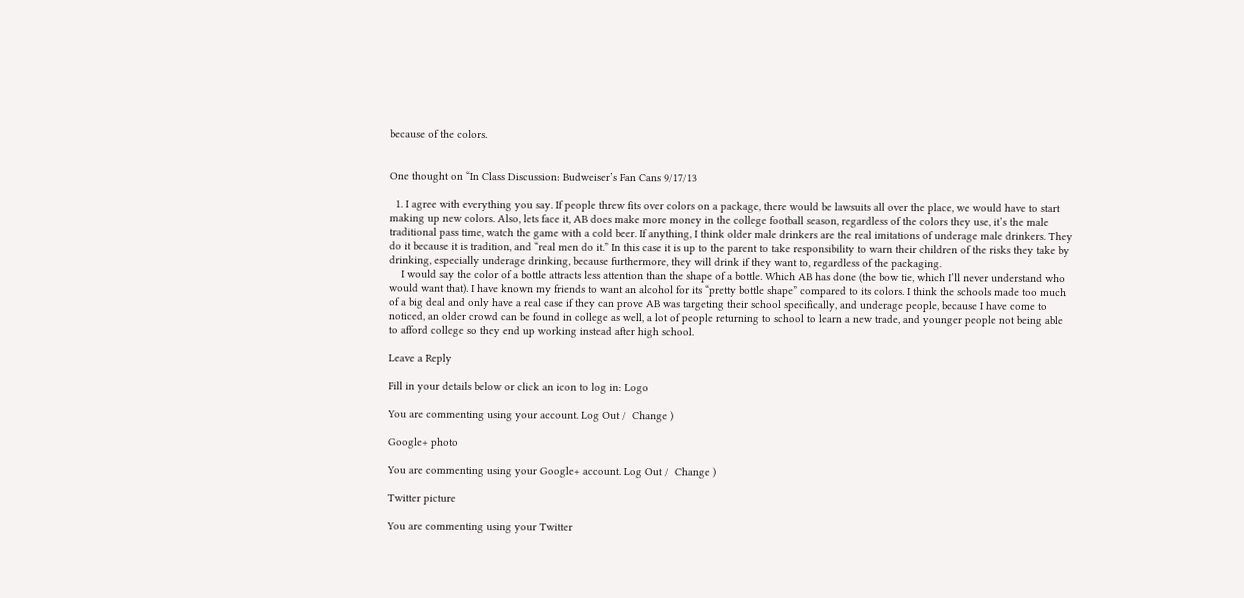because of the colors.


One thought on “In Class Discussion: Budweiser’s Fan Cans 9/17/13

  1. I agree with everything you say. If people threw fits over colors on a package, there would be lawsuits all over the place, we would have to start making up new colors. Also, lets face it, AB does make more money in the college football season, regardless of the colors they use, it’s the male traditional pass time, watch the game with a cold beer. If anything, I think older male drinkers are the real imitations of underage male drinkers. They do it because it is tradition, and “real men do it.” In this case it is up to the parent to take responsibility to warn their children of the risks they take by drinking, especially underage drinking, because furthermore, they will drink if they want to, regardless of the packaging.
    I would say the color of a bottle attracts less attention than the shape of a bottle. Which AB has done (the bow tie, which I’ll never understand who would want that). I have known my friends to want an alcohol for its “pretty bottle shape” compared to its colors. I think the schools made too much of a big deal and only have a real case if they can prove AB was targeting their school specifically, and underage people, because I have come to noticed, an older crowd can be found in college as well, a lot of people returning to school to learn a new trade, and younger people not being able to afford college so they end up working instead after high school.

Leave a Reply

Fill in your details below or click an icon to log in: Logo

You are commenting using your account. Log Out /  Change )

Google+ photo

You are commenting using your Google+ account. Log Out /  Change )

Twitter picture

You are commenting using your Twitter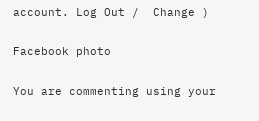account. Log Out /  Change )

Facebook photo

You are commenting using your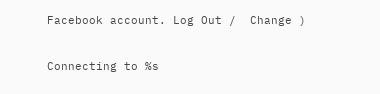Facebook account. Log Out /  Change )


Connecting to %s